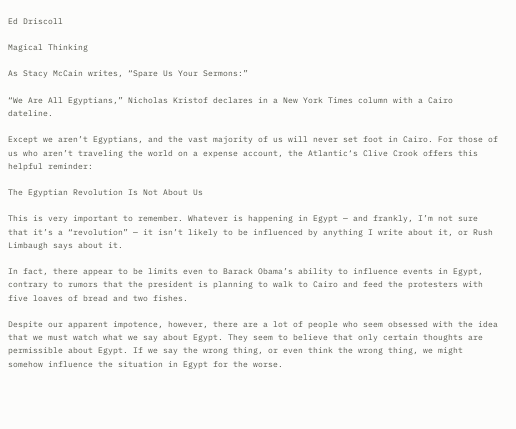Ed Driscoll

Magical Thinking

As Stacy McCain writes, “Spare Us Your Sermons:”

“We Are All Egyptians,” Nicholas Kristof declares in a New York Times column with a Cairo dateline.

Except we aren’t Egyptians, and the vast majority of us will never set foot in Cairo. For those of us who aren’t traveling the world on a expense account, the Atlantic‘s Clive Crook offers this helpful reminder:

The Egyptian Revolution Is Not About Us

This is very important to remember. Whatever is happening in Egypt — and frankly, I’m not sure that it’s a “revolution” — it isn’t likely to be influenced by anything I write about it, or Rush Limbaugh says about it.

In fact, there appear to be limits even to Barack Obama’s ability to influence events in Egypt, contrary to rumors that the president is planning to walk to Cairo and feed the protesters with five loaves of bread and two fishes.

Despite our apparent impotence, however, there are a lot of people who seem obsessed with the idea that we must watch what we say about Egypt. They seem to believe that only certain thoughts are permissible about Egypt. If we say the wrong thing, or even think the wrong thing, we might somehow influence the situation in Egypt for the worse.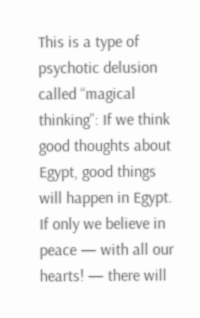This is a type of psychotic delusion called “magical thinking”: If we think good thoughts about Egypt, good things will happen in Egypt. If only we believe in peace — with all our hearts! — there will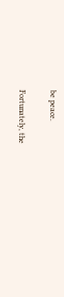be peace.

Fortunately, the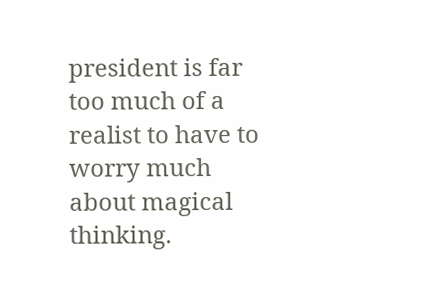president is far too much of a realist to have to worry much about magical thinking.